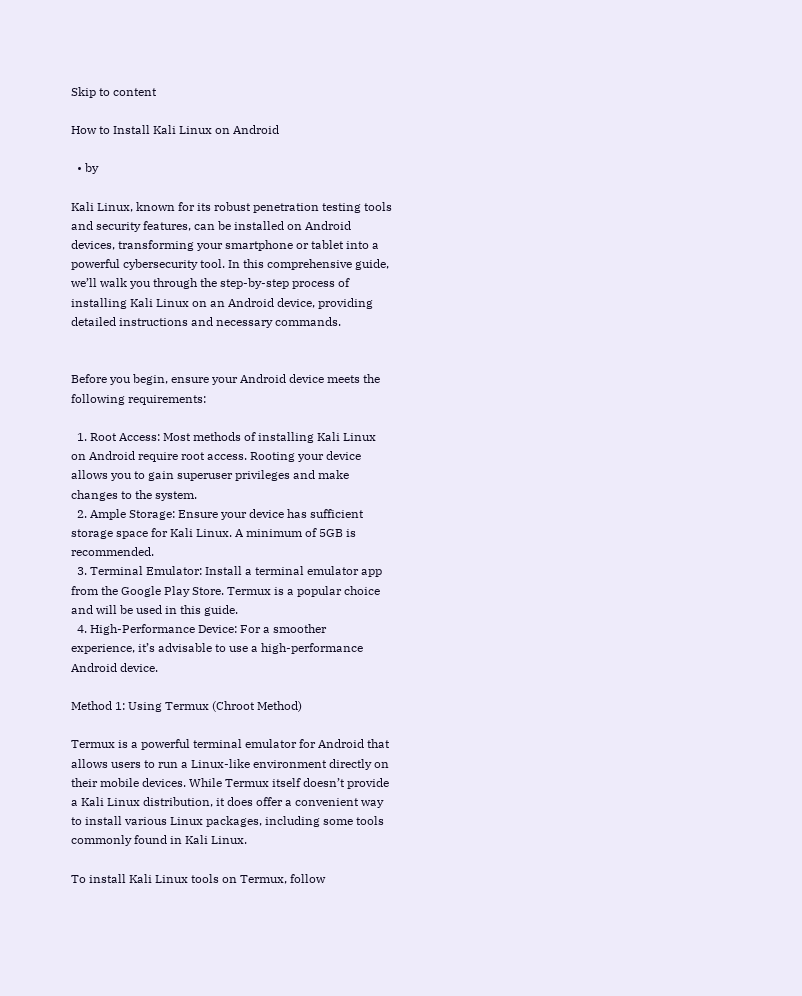Skip to content

How to Install Kali Linux on Android

  • by

Kali Linux, known for its robust penetration testing tools and security features, can be installed on Android devices, transforming your smartphone or tablet into a powerful cybersecurity tool. In this comprehensive guide, we’ll walk you through the step-by-step process of installing Kali Linux on an Android device, providing detailed instructions and necessary commands.


Before you begin, ensure your Android device meets the following requirements:

  1. Root Access: Most methods of installing Kali Linux on Android require root access. Rooting your device allows you to gain superuser privileges and make changes to the system.
  2. Ample Storage: Ensure your device has sufficient storage space for Kali Linux. A minimum of 5GB is recommended.
  3. Terminal Emulator: Install a terminal emulator app from the Google Play Store. Termux is a popular choice and will be used in this guide.
  4. High-Performance Device: For a smoother experience, it’s advisable to use a high-performance Android device.

Method 1: Using Termux (Chroot Method)

Termux is a powerful terminal emulator for Android that allows users to run a Linux-like environment directly on their mobile devices. While Termux itself doesn’t provide a Kali Linux distribution, it does offer a convenient way to install various Linux packages, including some tools commonly found in Kali Linux.

To install Kali Linux tools on Termux, follow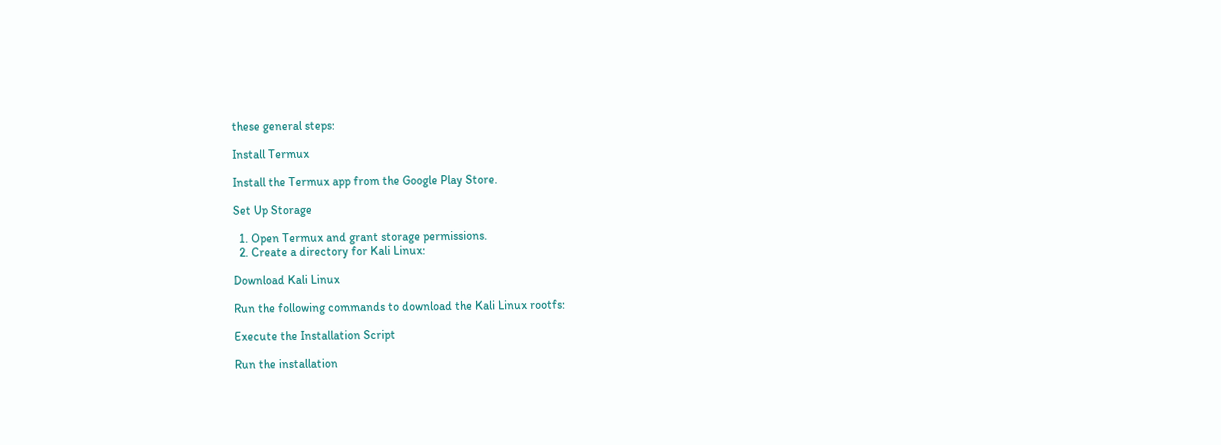these general steps:

Install Termux

Install the Termux app from the Google Play Store.

Set Up Storage

  1. Open Termux and grant storage permissions.
  2. Create a directory for Kali Linux:

Download Kali Linux

Run the following commands to download the Kali Linux rootfs:

Execute the Installation Script

Run the installation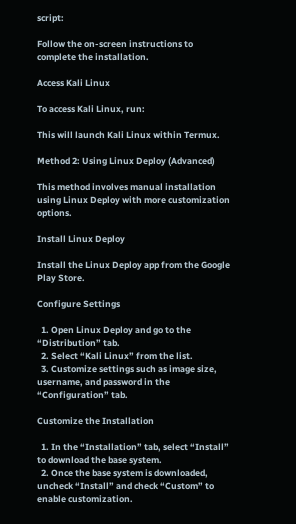script:

Follow the on-screen instructions to complete the installation.

Access Kali Linux

To access Kali Linux, run:

This will launch Kali Linux within Termux.

Method 2: Using Linux Deploy (Advanced)

This method involves manual installation using Linux Deploy with more customization options.

Install Linux Deploy

Install the Linux Deploy app from the Google Play Store.

Configure Settings

  1. Open Linux Deploy and go to the “Distribution” tab.
  2. Select “Kali Linux” from the list.
  3. Customize settings such as image size, username, and password in the “Configuration” tab.

Customize the Installation

  1. In the “Installation” tab, select “Install” to download the base system.
  2. Once the base system is downloaded, uncheck “Install” and check “Custom” to enable customization.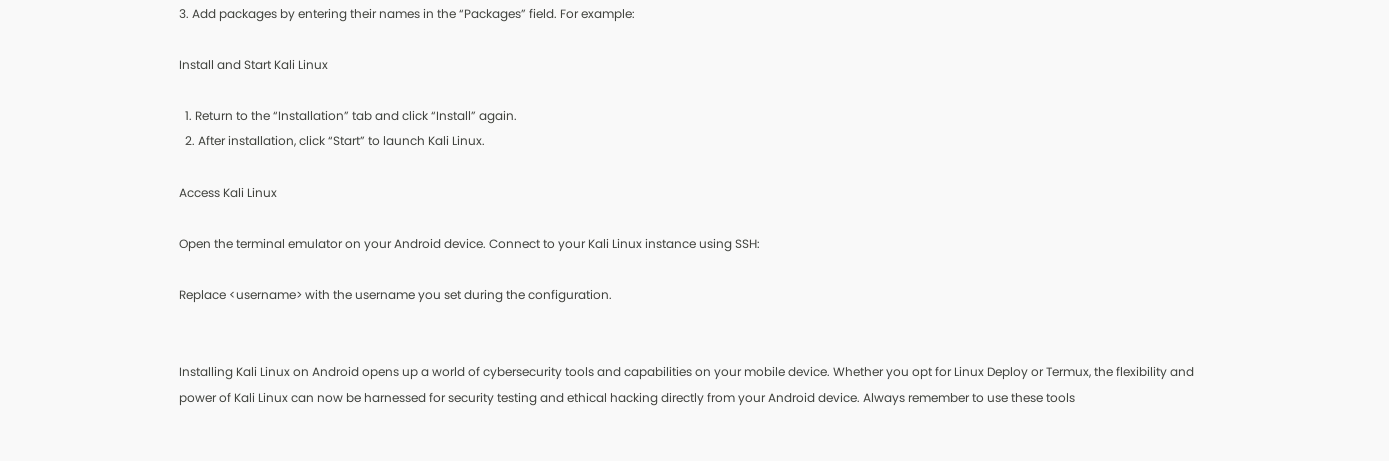3. Add packages by entering their names in the “Packages” field. For example:

Install and Start Kali Linux

  1. Return to the “Installation” tab and click “Install” again.
  2. After installation, click “Start” to launch Kali Linux.

Access Kali Linux

Open the terminal emulator on your Android device. Connect to your Kali Linux instance using SSH:

Replace <username> with the username you set during the configuration.


Installing Kali Linux on Android opens up a world of cybersecurity tools and capabilities on your mobile device. Whether you opt for Linux Deploy or Termux, the flexibility and power of Kali Linux can now be harnessed for security testing and ethical hacking directly from your Android device. Always remember to use these tools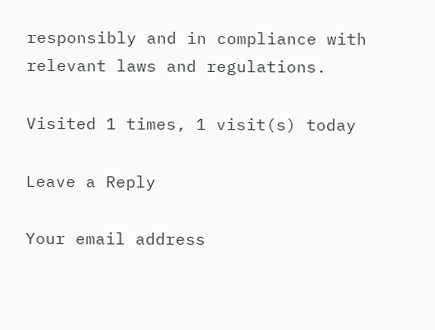responsibly and in compliance with relevant laws and regulations.

Visited 1 times, 1 visit(s) today

Leave a Reply

Your email address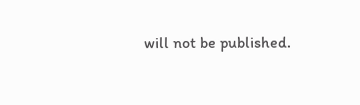will not be published.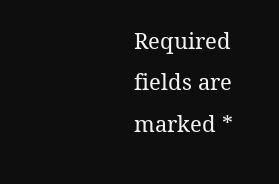Required fields are marked *